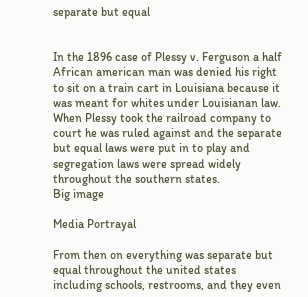separate but equal


In the 1896 case of Plessy v. Ferguson a half African american man was denied his right to sit on a train cart in Louisiana because it was meant for whites under Louisianan law. When Plessy took the railroad company to court he was ruled against and the separate but equal laws were put in to play and segregation laws were spread widely throughout the southern states.
Big image

Media Portrayal

From then on everything was separate but equal throughout the united states including schools, restrooms, and they even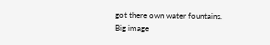got there own water fountains.
Big image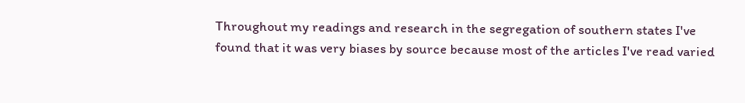Throughout my readings and research in the segregation of southern states I've found that it was very biases by source because most of the articles I've read varied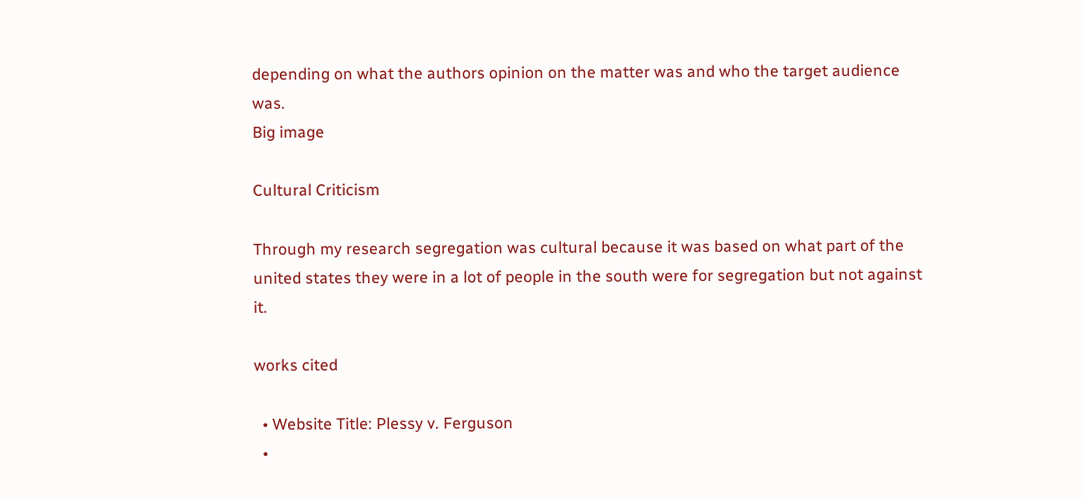depending on what the authors opinion on the matter was and who the target audience was.
Big image

Cultural Criticism

Through my research segregation was cultural because it was based on what part of the united states they were in a lot of people in the south were for segregation but not against it.

works cited

  • Website Title: Plessy v. Ferguson
  •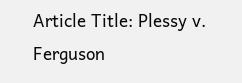Article Title: Plessy v. Ferguson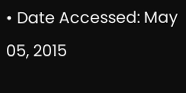• Date Accessed: May 05, 2015